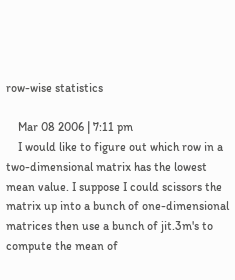row-wise statistics

    Mar 08 2006 | 7:11 pm
    I would like to figure out which row in a two-dimensional matrix has the lowest mean value. I suppose I could scissors the matrix up into a bunch of one-dimensional matrices then use a bunch of jit.3m's to compute the mean of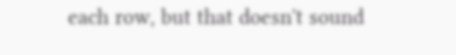each row, but that doesn't sound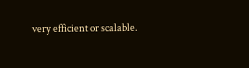very efficient or scalable.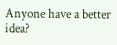Anyone have a better idea?